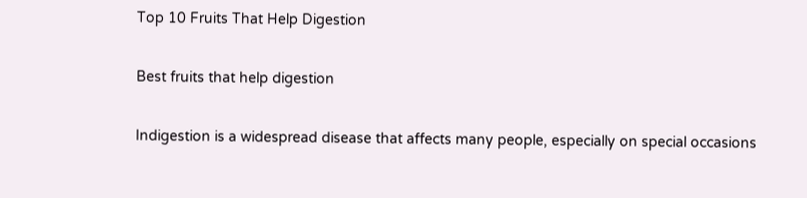Top 10 Fruits That Help Digestion

Best fruits that help digestion

Indigestion is a widespread disease that affects many people, especially on special occasions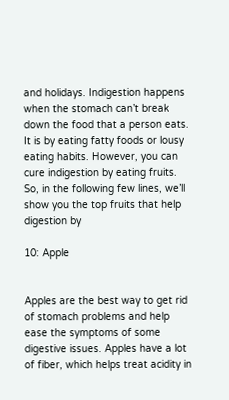and holidays. Indigestion happens when the stomach can’t break down the food that a person eats. It is by eating fatty foods or lousy eating habits. However, you can cure indigestion by eating fruits. So, in the following few lines, we’ll show you the top fruits that help digestion by

10: Apple


Apples are the best way to get rid of stomach problems and help ease the symptoms of some digestive issues. Apples have a lot of fiber, which helps treat acidity in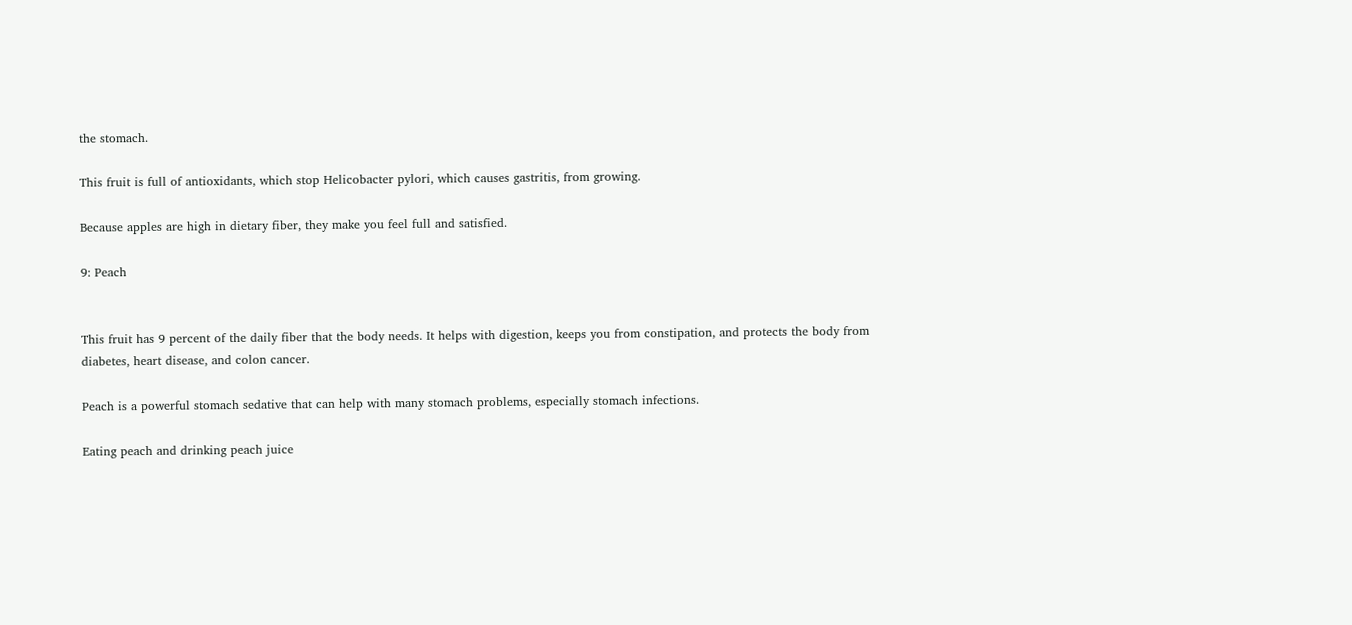the stomach.

This fruit is full of antioxidants, which stop Helicobacter pylori, which causes gastritis, from growing.

Because apples are high in dietary fiber, they make you feel full and satisfied.

9: Peach


This fruit has 9 percent of the daily fiber that the body needs. It helps with digestion, keeps you from constipation, and protects the body from diabetes, heart disease, and colon cancer.

Peach is a powerful stomach sedative that can help with many stomach problems, especially stomach infections.

Eating peach and drinking peach juice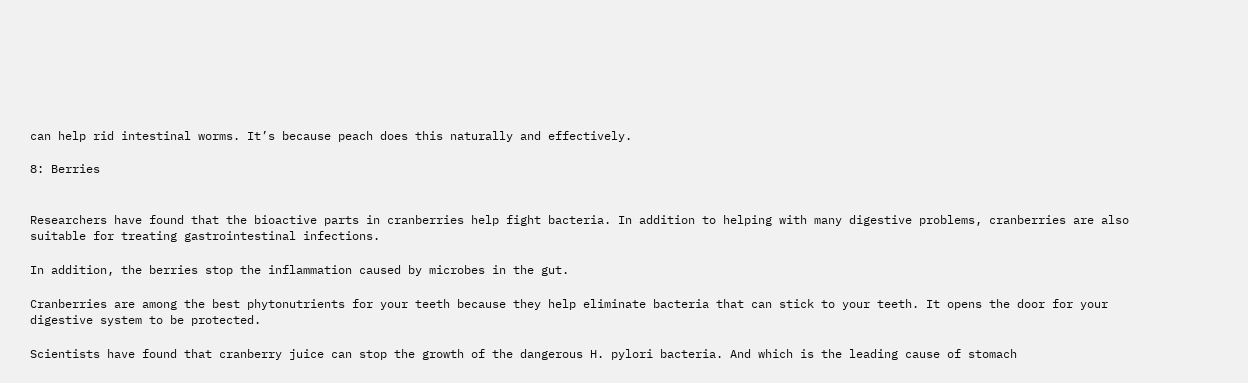can help rid intestinal worms. It’s because peach does this naturally and effectively.

8: Berries


Researchers have found that the bioactive parts in cranberries help fight bacteria. In addition to helping with many digestive problems, cranberries are also suitable for treating gastrointestinal infections.

In addition, the berries stop the inflammation caused by microbes in the gut.

Cranberries are among the best phytonutrients for your teeth because they help eliminate bacteria that can stick to your teeth. It opens the door for your digestive system to be protected.

Scientists have found that cranberry juice can stop the growth of the dangerous H. pylori bacteria. And which is the leading cause of stomach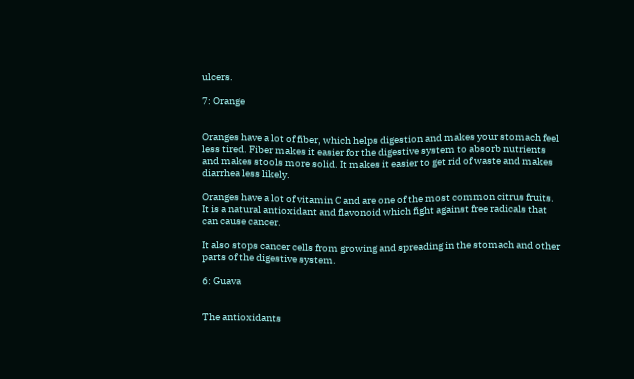ulcers.

7: Orange


Oranges have a lot of fiber, which helps digestion and makes your stomach feel less tired. Fiber makes it easier for the digestive system to absorb nutrients and makes stools more solid. It makes it easier to get rid of waste and makes diarrhea less likely.

Oranges have a lot of vitamin C and are one of the most common citrus fruits. It is a natural antioxidant and flavonoid which fight against free radicals that can cause cancer.

It also stops cancer cells from growing and spreading in the stomach and other parts of the digestive system.

6: Guava


The antioxidants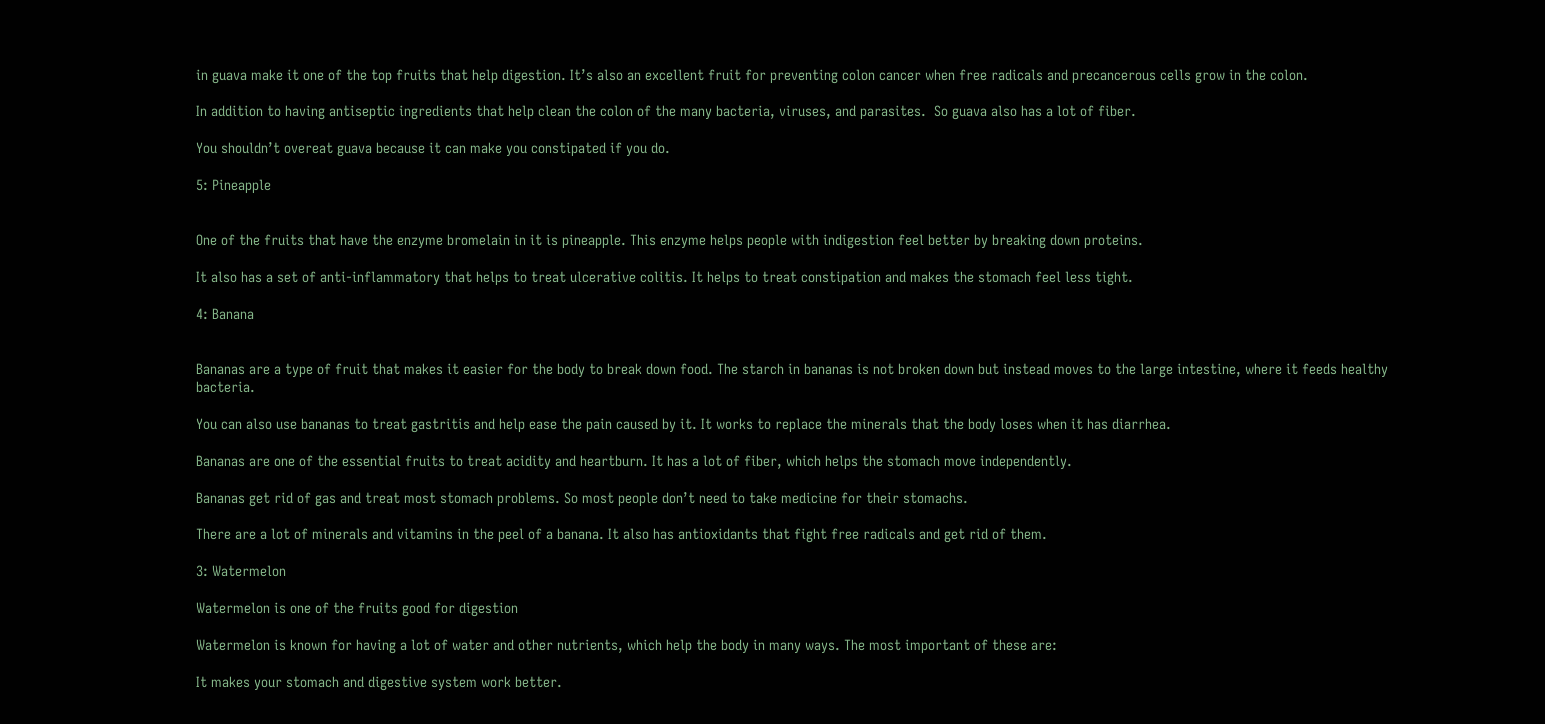in guava make it one of the top fruits that help digestion. It’s also an excellent fruit for preventing colon cancer when free radicals and precancerous cells grow in the colon.

In addition to having antiseptic ingredients that help clean the colon of the many bacteria, viruses, and parasites.  So guava also has a lot of fiber.

You shouldn’t overeat guava because it can make you constipated if you do.

5: Pineapple


One of the fruits that have the enzyme bromelain in it is pineapple. This enzyme helps people with indigestion feel better by breaking down proteins.

It also has a set of anti-inflammatory that helps to treat ulcerative colitis. It helps to treat constipation and makes the stomach feel less tight.

4: Banana


Bananas are a type of fruit that makes it easier for the body to break down food. The starch in bananas is not broken down but instead moves to the large intestine, where it feeds healthy bacteria.

You can also use bananas to treat gastritis and help ease the pain caused by it. It works to replace the minerals that the body loses when it has diarrhea.

Bananas are one of the essential fruits to treat acidity and heartburn. It has a lot of fiber, which helps the stomach move independently.

Bananas get rid of gas and treat most stomach problems. So most people don’t need to take medicine for their stomachs.

There are a lot of minerals and vitamins in the peel of a banana. It also has antioxidants that fight free radicals and get rid of them.

3: Watermelon

Watermelon is one of the fruits good for digestion

Watermelon is known for having a lot of water and other nutrients, which help the body in many ways. The most important of these are:

It makes your stomach and digestive system work better.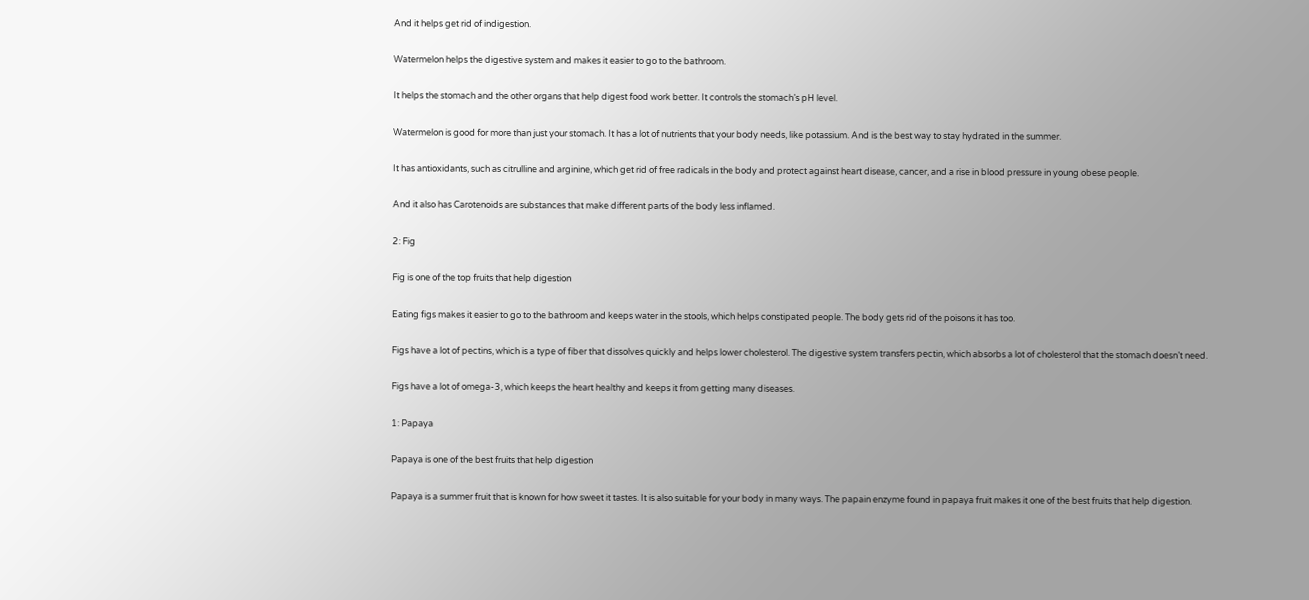And it helps get rid of indigestion.

Watermelon helps the digestive system and makes it easier to go to the bathroom.

It helps the stomach and the other organs that help digest food work better. It controls the stomach’s pH level.

Watermelon is good for more than just your stomach. It has a lot of nutrients that your body needs, like potassium. And is the best way to stay hydrated in the summer.

It has antioxidants, such as citrulline and arginine, which get rid of free radicals in the body and protect against heart disease, cancer, and a rise in blood pressure in young obese people.

And it also has Carotenoids are substances that make different parts of the body less inflamed.

2: Fig

Fig is one of the top fruits that help digestion

Eating figs makes it easier to go to the bathroom and keeps water in the stools, which helps constipated people. The body gets rid of the poisons it has too.

Figs have a lot of pectins, which is a type of fiber that dissolves quickly and helps lower cholesterol. The digestive system transfers pectin, which absorbs a lot of cholesterol that the stomach doesn’t need.

Figs have a lot of omega-3, which keeps the heart healthy and keeps it from getting many diseases.

1: Papaya

Papaya is one of the best fruits that help digestion

Papaya is a summer fruit that is known for how sweet it tastes. It is also suitable for your body in many ways. The papain enzyme found in papaya fruit makes it one of the best fruits that help digestion.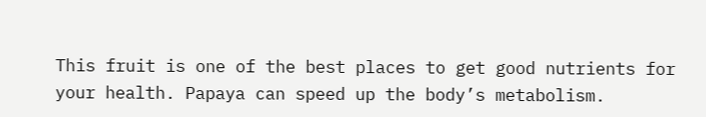This fruit is one of the best places to get good nutrients for your health. Papaya can speed up the body’s metabolism.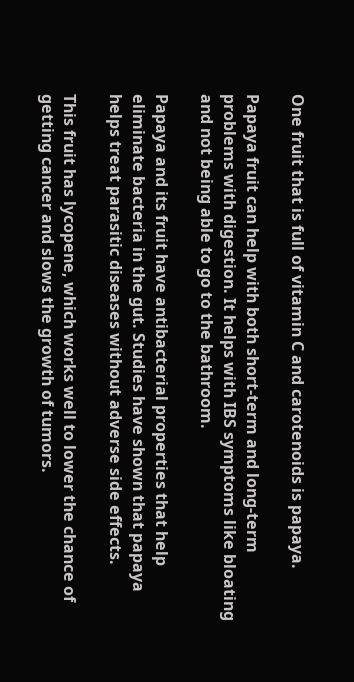One fruit that is full of vitamin C and carotenoids is papaya.

Papaya fruit can help with both short-term and long-term problems with digestion. It helps with IBS symptoms like bloating and not being able to go to the bathroom.

Papaya and its fruit have antibacterial properties that help eliminate bacteria in the gut. Studies have shown that papaya helps treat parasitic diseases without adverse side effects.

This fruit has lycopene, which works well to lower the chance of getting cancer and slows the growth of tumors.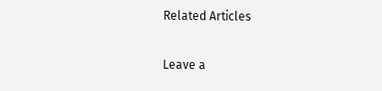Related Articles

Leave a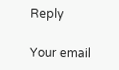Reply

Your email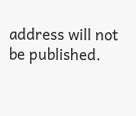address will not be published.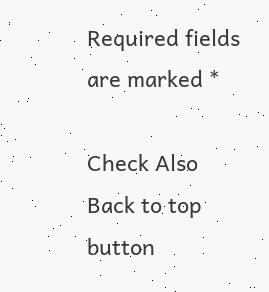Required fields are marked *

Check Also
Back to top button